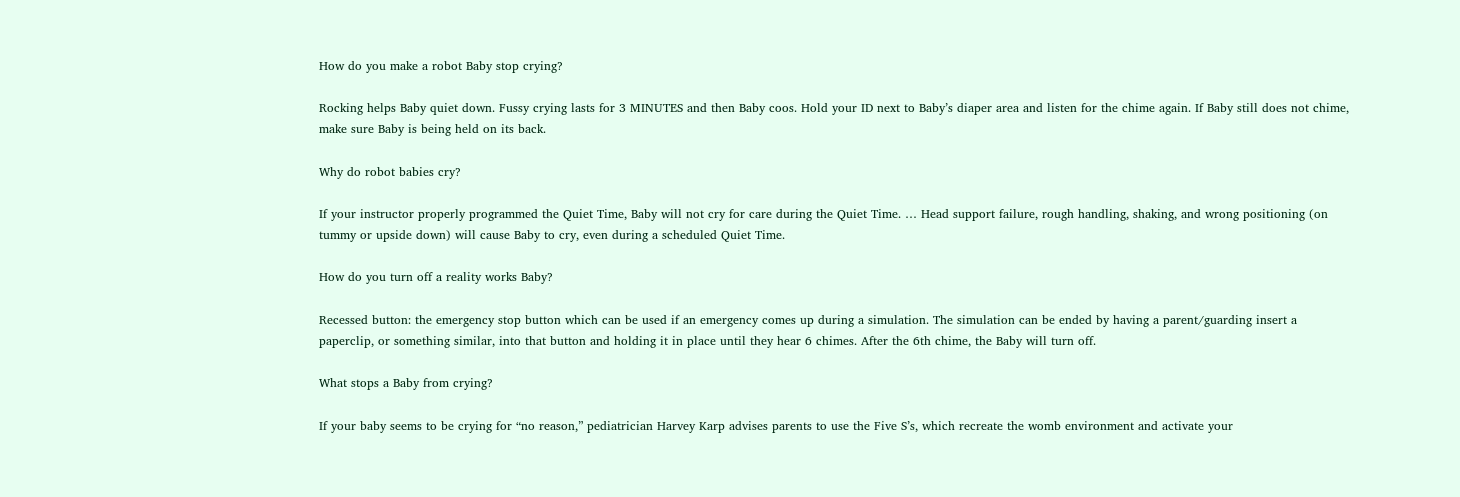How do you make a robot Baby stop crying?

Rocking helps Baby quiet down. Fussy crying lasts for 3 MINUTES and then Baby coos. Hold your ID next to Baby’s diaper area and listen for the chime again. If Baby still does not chime, make sure Baby is being held on its back.

Why do robot babies cry?

If your instructor properly programmed the Quiet Time, Baby will not cry for care during the Quiet Time. … Head support failure, rough handling, shaking, and wrong positioning (on tummy or upside down) will cause Baby to cry, even during a scheduled Quiet Time.

How do you turn off a reality works Baby?

Recessed button: the emergency stop button which can be used if an emergency comes up during a simulation. The simulation can be ended by having a parent/guarding insert a paperclip, or something similar, into that button and holding it in place until they hear 6 chimes. After the 6th chime, the Baby will turn off.

What stops a Baby from crying?

If your baby seems to be crying for “no reason,” pediatrician Harvey Karp advises parents to use the Five S’s, which recreate the womb environment and activate your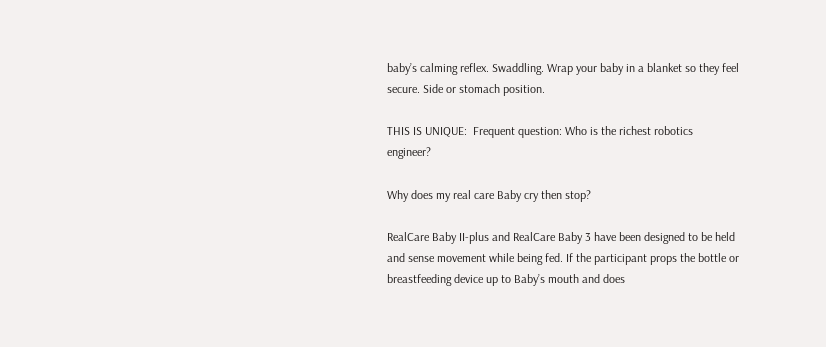baby’s calming reflex. Swaddling. Wrap your baby in a blanket so they feel secure. Side or stomach position.

THIS IS UNIQUE:  Frequent question: Who is the richest robotics engineer?

Why does my real care Baby cry then stop?

RealCare Baby II-plus and RealCare Baby 3 have been designed to be held and sense movement while being fed. If the participant props the bottle or breastfeeding device up to Baby’s mouth and does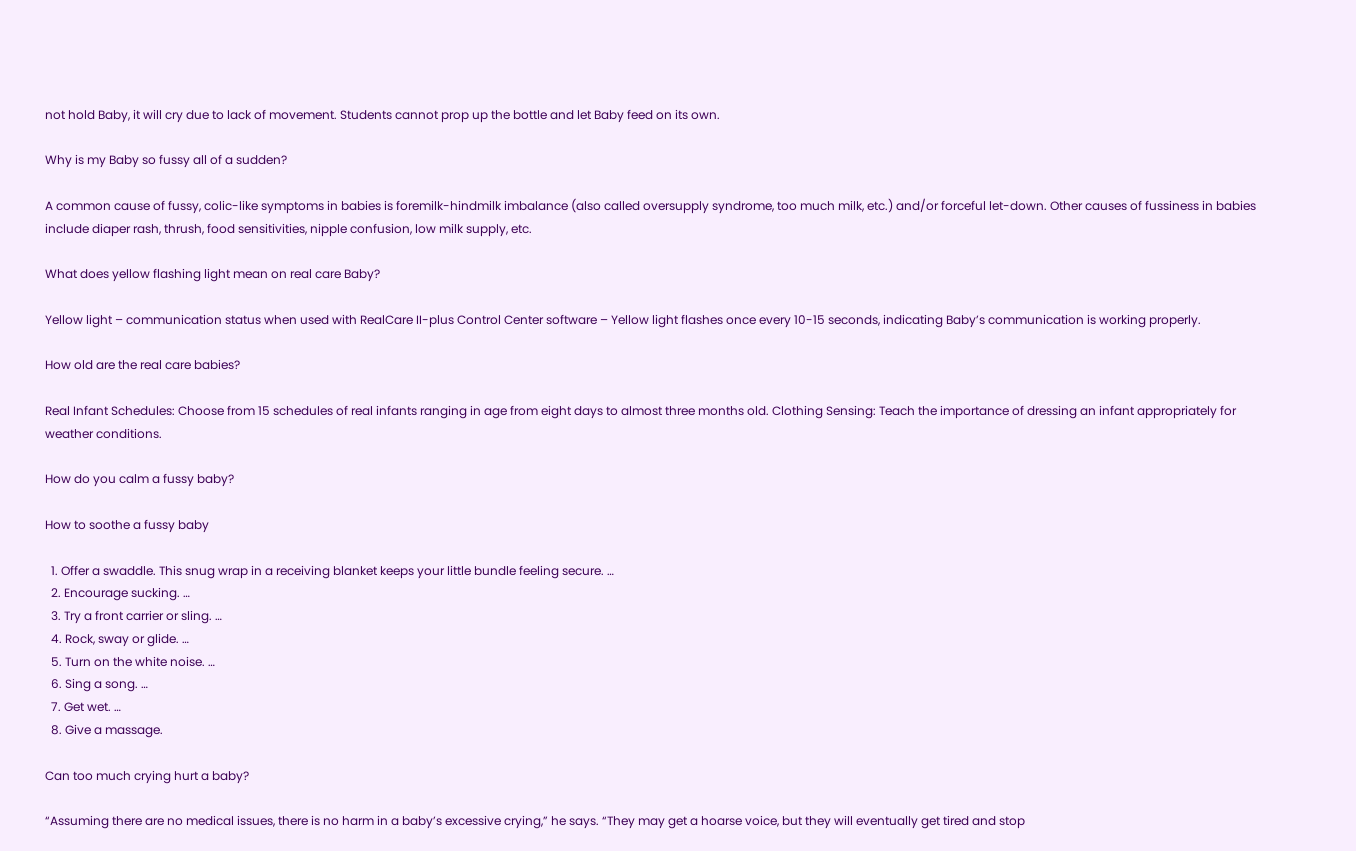not hold Baby, it will cry due to lack of movement. Students cannot prop up the bottle and let Baby feed on its own.

Why is my Baby so fussy all of a sudden?

A common cause of fussy, colic-like symptoms in babies is foremilk-hindmilk imbalance (also called oversupply syndrome, too much milk, etc.) and/or forceful let-down. Other causes of fussiness in babies include diaper rash, thrush, food sensitivities, nipple confusion, low milk supply, etc.

What does yellow flashing light mean on real care Baby?

Yellow light – communication status when used with RealCare II-plus Control Center software – Yellow light flashes once every 10-15 seconds, indicating Baby’s communication is working properly.

How old are the real care babies?

Real Infant Schedules: Choose from 15 schedules of real infants ranging in age from eight days to almost three months old. Clothing Sensing: Teach the importance of dressing an infant appropriately for weather conditions.

How do you calm a fussy baby?

How to soothe a fussy baby

  1. Offer a swaddle. This snug wrap in a receiving blanket keeps your little bundle feeling secure. …
  2. Encourage sucking. …
  3. Try a front carrier or sling. …
  4. Rock, sway or glide. …
  5. Turn on the white noise. …
  6. Sing a song. …
  7. Get wet. …
  8. Give a massage.

Can too much crying hurt a baby?

“Assuming there are no medical issues, there is no harm in a baby’s excessive crying,” he says. “They may get a hoarse voice, but they will eventually get tired and stop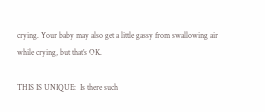crying. Your baby may also get a little gassy from swallowing air while crying, but that’s OK.

THIS IS UNIQUE:  Is there such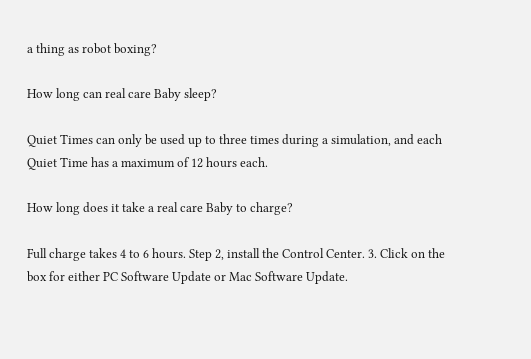a thing as robot boxing?

How long can real care Baby sleep?

Quiet Times can only be used up to three times during a simulation, and each Quiet Time has a maximum of 12 hours each.

How long does it take a real care Baby to charge?

Full charge takes 4 to 6 hours. Step 2, install the Control Center. 3. Click on the box for either PC Software Update or Mac Software Update.